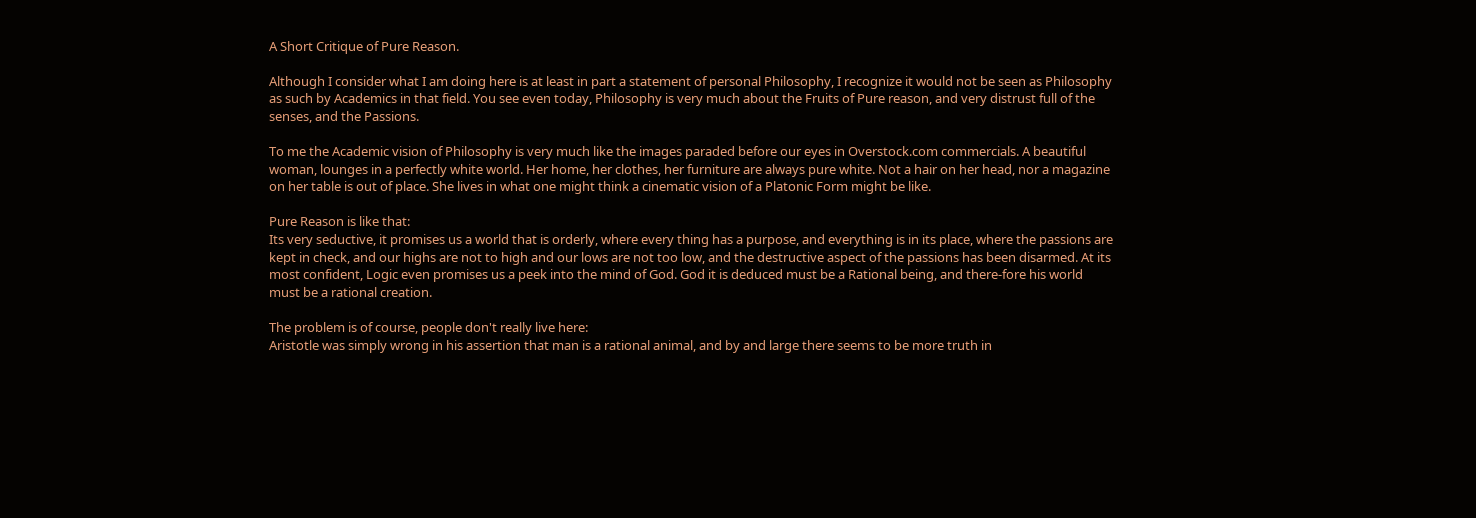A Short Critique of Pure Reason.

Although I consider what I am doing here is at least in part a statement of personal Philosophy, I recognize it would not be seen as Philosophy as such by Academics in that field. You see even today, Philosophy is very much about the Fruits of Pure reason, and very distrust full of the senses, and the Passions.

To me the Academic vision of Philosophy is very much like the images paraded before our eyes in Overstock.com commercials. A beautiful woman, lounges in a perfectly white world. Her home, her clothes, her furniture are always pure white. Not a hair on her head, nor a magazine on her table is out of place. She lives in what one might think a cinematic vision of a Platonic Form might be like.

Pure Reason is like that:
Its very seductive, it promises us a world that is orderly, where every thing has a purpose, and everything is in its place, where the passions are kept in check, and our highs are not to high and our lows are not too low, and the destructive aspect of the passions has been disarmed. At its most confident, Logic even promises us a peek into the mind of God. God it is deduced must be a Rational being, and there-fore his world must be a rational creation.

The problem is of course, people don't really live here:
Aristotle was simply wrong in his assertion that man is a rational animal, and by and large there seems to be more truth in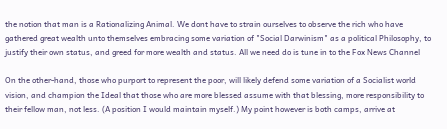the notion that man is a Rationalizing Animal. We dont have to strain ourselves to observe the rich who have gathered great wealth unto themselves embracing some variation of "Social Darwinism" as a political Philosophy, to justify their own status, and greed for more wealth and status. All we need do is tune in to the Fox News Channel

On the other-hand, those who purport to represent the poor, will likely defend some variation of a Socialist world vision, and champion the Ideal that those who are more blessed assume with that blessing, more responsibility to their fellow man, not less. (A position I would maintain myself.) My point however is both camps, arrive at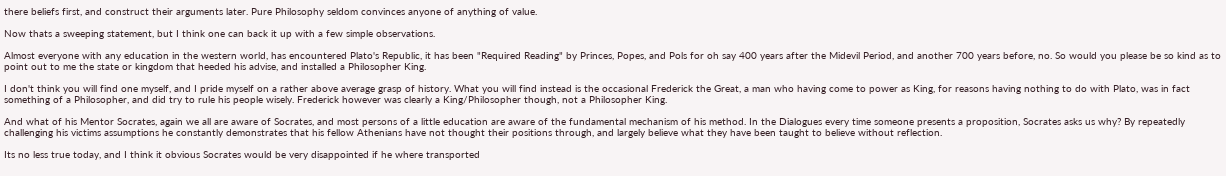there beliefs first, and construct their arguments later. Pure Philosophy seldom convinces anyone of anything of value.

Now thats a sweeping statement, but I think one can back it up with a few simple observations.

Almost everyone with any education in the western world, has encountered Plato's Republic, it has been "Required Reading" by Princes, Popes, and Pols for oh say 400 years after the Midevil Period, and another 700 years before, no. So would you please be so kind as to point out to me the state or kingdom that heeded his advise, and installed a Philosopher King.

I don't think you will find one myself, and I pride myself on a rather above average grasp of history. What you will find instead is the occasional Frederick the Great, a man who having come to power as King, for reasons having nothing to do with Plato, was in fact something of a Philosopher, and did try to rule his people wisely. Frederick however was clearly a King/Philosopher though, not a Philosopher King.

And what of his Mentor Socrates, again we all are aware of Socrates, and most persons of a little education are aware of the fundamental mechanism of his method. In the Dialogues every time someone presents a proposition, Socrates asks us why? By repeatedly challenging his victims assumptions he constantly demonstrates that his fellow Athenians have not thought their positions through, and largely believe what they have been taught to believe without reflection.

Its no less true today, and I think it obvious Socrates would be very disappointed if he where transported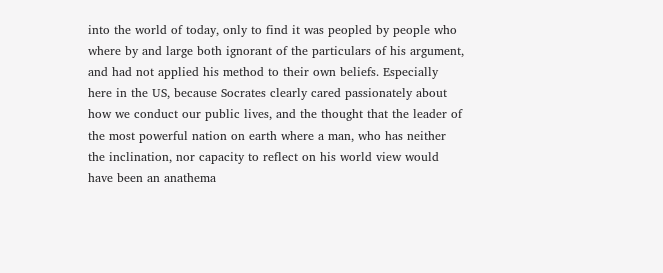into the world of today, only to find it was peopled by people who where by and large both ignorant of the particulars of his argument, and had not applied his method to their own beliefs. Especially here in the US, because Socrates clearly cared passionately about how we conduct our public lives, and the thought that the leader of the most powerful nation on earth where a man, who has neither the inclination, nor capacity to reflect on his world view would have been an anathema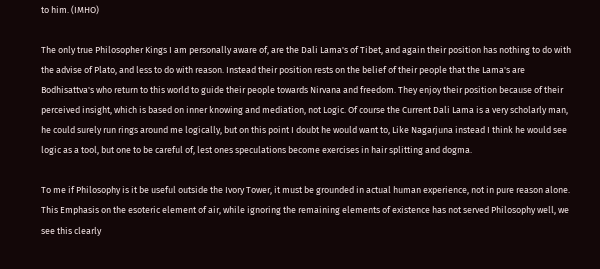to him. (IMHO)

The only true Philosopher Kings I am personally aware of, are the Dali Lama's of Tibet, and again their position has nothing to do with the advise of Plato, and less to do with reason. Instead their position rests on the belief of their people that the Lama's are Bodhisattva's who return to this world to guide their people towards Nirvana and freedom. They enjoy their position because of their perceived insight, which is based on inner knowing and mediation, not Logic. Of course the Current Dali Lama is a very scholarly man, he could surely run rings around me logically, but on this point I doubt he would want to, Like Nagarjuna instead I think he would see logic as a tool, but one to be careful of, lest ones speculations become exercises in hair splitting and dogma.

To me if Philosophy is it be useful outside the Ivory Tower, it must be grounded in actual human experience, not in pure reason alone. This Emphasis on the esoteric element of air, while ignoring the remaining elements of existence has not served Philosophy well, we see this clearly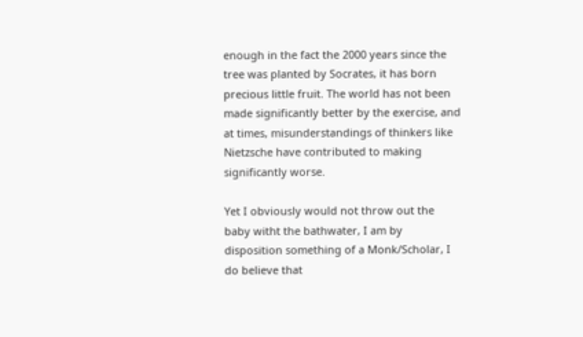enough in the fact the 2000 years since the tree was planted by Socrates, it has born precious little fruit. The world has not been made significantly better by the exercise, and at times, misunderstandings of thinkers like Nietzsche have contributed to making significantly worse.

Yet I obviously would not throw out the baby witht the bathwater, I am by disposition something of a Monk/Scholar, I do believe that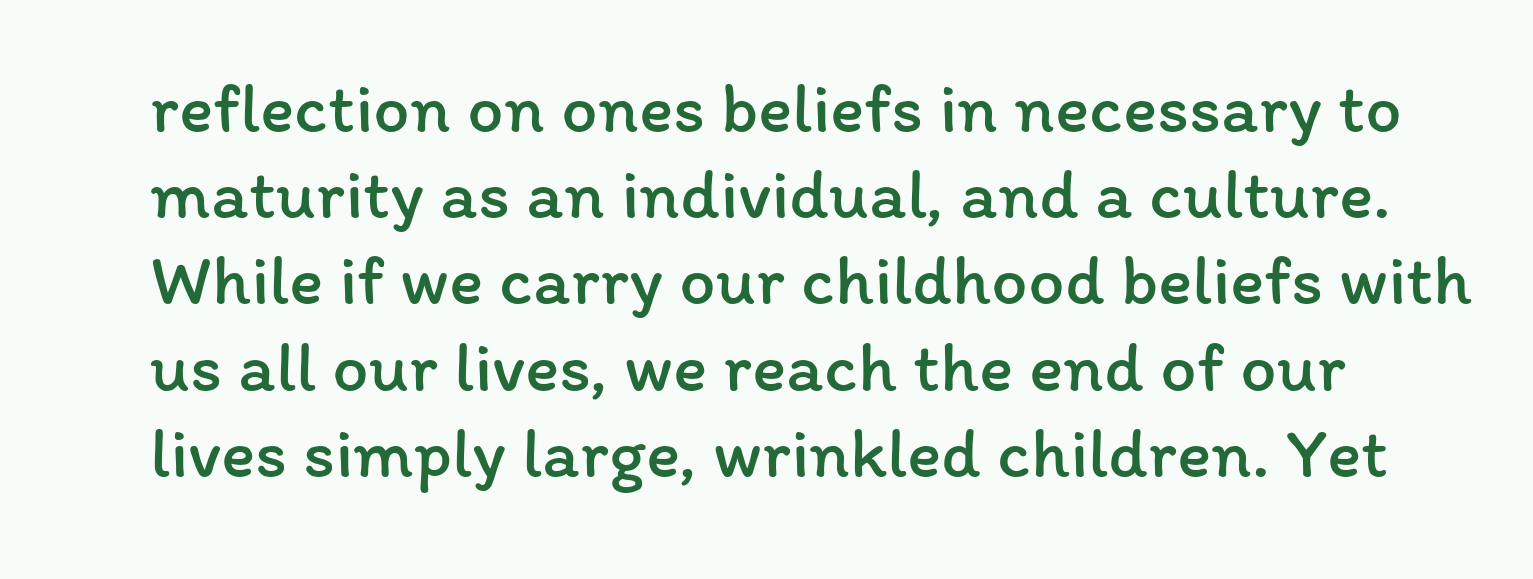reflection on ones beliefs in necessary to maturity as an individual, and a culture. While if we carry our childhood beliefs with us all our lives, we reach the end of our lives simply large, wrinkled children. Yet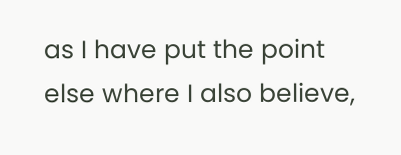as I have put the point else where I also believe,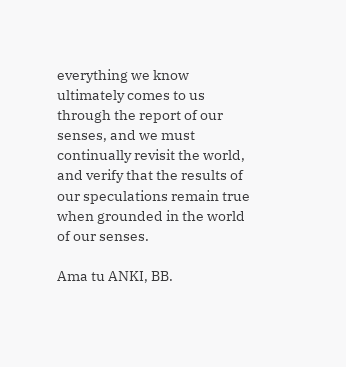everything we know ultimately comes to us through the report of our senses, and we must continually revisit the world, and verify that the results of our speculations remain true when grounded in the world of our senses.

Ama tu ANKI, BB.